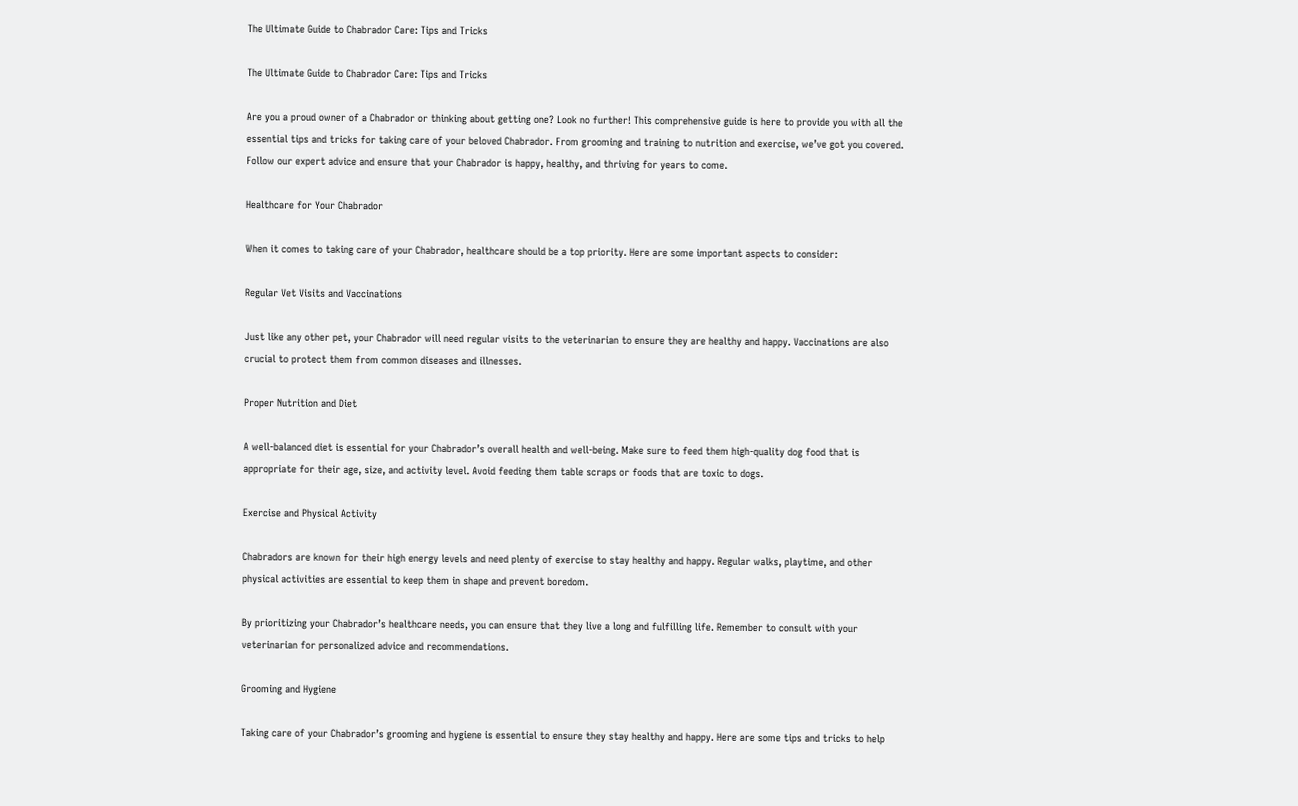The Ultimate Guide to Chabrador Care: Tips and Tricks

The Ultimate Guide to Chabrador Care: Tips and Tricks

Are you a proud owner of a Chabrador or thinking about getting one? Look no further! This comprehensive guide is here to provide you with all the essential tips and tricks for taking care of your beloved Chabrador. From grooming and training to nutrition and exercise, we’ve got you covered. Follow our expert advice and ensure that your Chabrador is happy, healthy, and thriving for years to come.

Healthcare for Your Chabrador

When it comes to taking care of your Chabrador, healthcare should be a top priority. Here are some important aspects to consider:

Regular Vet Visits and Vaccinations

Just like any other pet, your Chabrador will need regular visits to the veterinarian to ensure they are healthy and happy. Vaccinations are also crucial to protect them from common diseases and illnesses.

Proper Nutrition and Diet

A well-balanced diet is essential for your Chabrador’s overall health and well-being. Make sure to feed them high-quality dog food that is appropriate for their age, size, and activity level. Avoid feeding them table scraps or foods that are toxic to dogs.

Exercise and Physical Activity

Chabradors are known for their high energy levels and need plenty of exercise to stay healthy and happy. Regular walks, playtime, and other physical activities are essential to keep them in shape and prevent boredom.

By prioritizing your Chabrador’s healthcare needs, you can ensure that they live a long and fulfilling life. Remember to consult with your veterinarian for personalized advice and recommendations.

Grooming and Hygiene

Taking care of your Chabrador’s grooming and hygiene is essential to ensure they stay healthy and happy. Here are some tips and tricks to help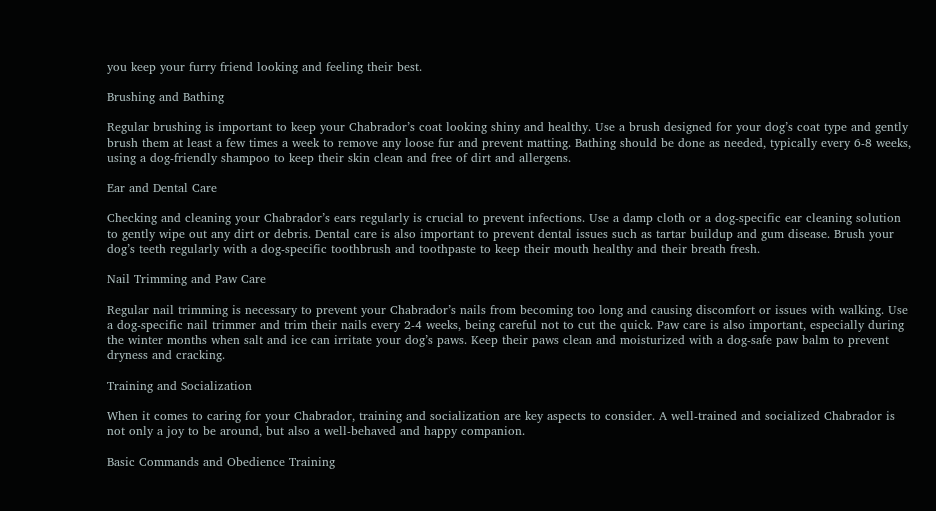you keep your furry friend looking and feeling their best.

Brushing and Bathing

Regular brushing is important to keep your Chabrador’s coat looking shiny and healthy. Use a brush designed for your dog’s coat type and gently brush them at least a few times a week to remove any loose fur and prevent matting. Bathing should be done as needed, typically every 6-8 weeks, using a dog-friendly shampoo to keep their skin clean and free of dirt and allergens.

Ear and Dental Care

Checking and cleaning your Chabrador’s ears regularly is crucial to prevent infections. Use a damp cloth or a dog-specific ear cleaning solution to gently wipe out any dirt or debris. Dental care is also important to prevent dental issues such as tartar buildup and gum disease. Brush your dog’s teeth regularly with a dog-specific toothbrush and toothpaste to keep their mouth healthy and their breath fresh.

Nail Trimming and Paw Care

Regular nail trimming is necessary to prevent your Chabrador’s nails from becoming too long and causing discomfort or issues with walking. Use a dog-specific nail trimmer and trim their nails every 2-4 weeks, being careful not to cut the quick. Paw care is also important, especially during the winter months when salt and ice can irritate your dog’s paws. Keep their paws clean and moisturized with a dog-safe paw balm to prevent dryness and cracking.

Training and Socialization

When it comes to caring for your Chabrador, training and socialization are key aspects to consider. A well-trained and socialized Chabrador is not only a joy to be around, but also a well-behaved and happy companion.

Basic Commands and Obedience Training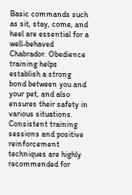Basic commands such as sit, stay, come, and heel are essential for a well-behaved Chabrador. Obedience training helps establish a strong bond between you and your pet, and also ensures their safety in various situations. Consistent training sessions and positive reinforcement techniques are highly recommended for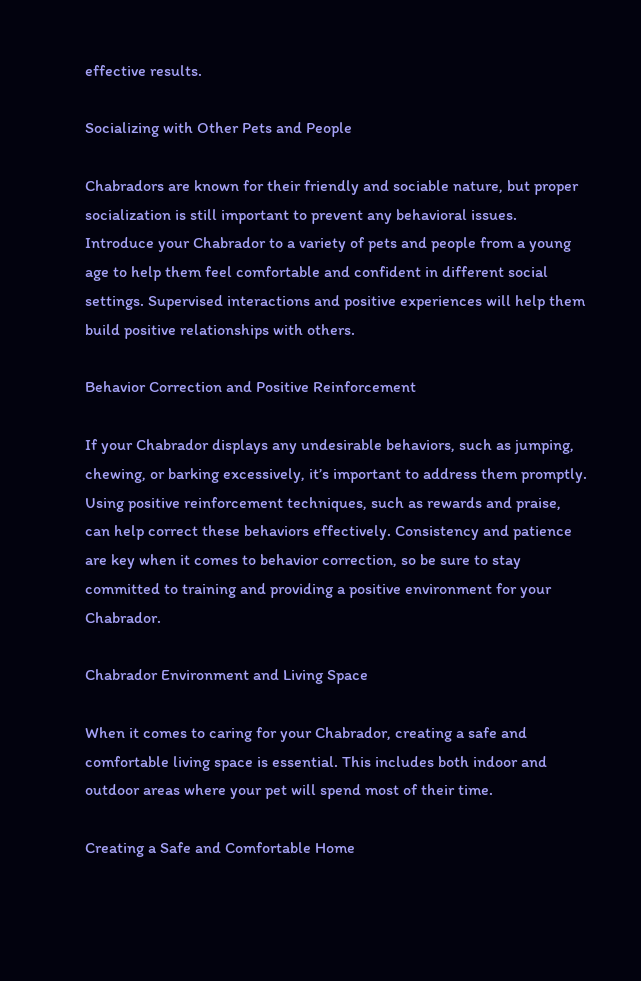effective results.

Socializing with Other Pets and People

Chabradors are known for their friendly and sociable nature, but proper socialization is still important to prevent any behavioral issues. Introduce your Chabrador to a variety of pets and people from a young age to help them feel comfortable and confident in different social settings. Supervised interactions and positive experiences will help them build positive relationships with others.

Behavior Correction and Positive Reinforcement

If your Chabrador displays any undesirable behaviors, such as jumping, chewing, or barking excessively, it’s important to address them promptly. Using positive reinforcement techniques, such as rewards and praise, can help correct these behaviors effectively. Consistency and patience are key when it comes to behavior correction, so be sure to stay committed to training and providing a positive environment for your Chabrador.

Chabrador Environment and Living Space

When it comes to caring for your Chabrador, creating a safe and comfortable living space is essential. This includes both indoor and outdoor areas where your pet will spend most of their time.

Creating a Safe and Comfortable Home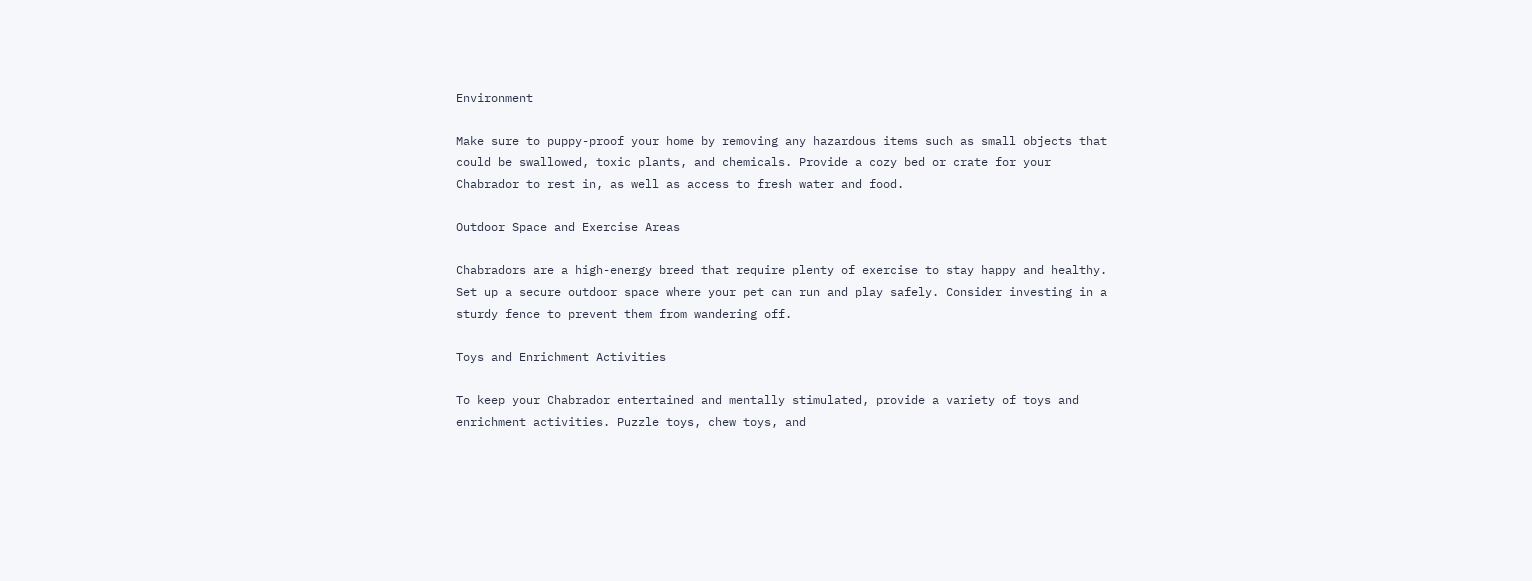Environment

Make sure to puppy-proof your home by removing any hazardous items such as small objects that could be swallowed, toxic plants, and chemicals. Provide a cozy bed or crate for your Chabrador to rest in, as well as access to fresh water and food.

Outdoor Space and Exercise Areas

Chabradors are a high-energy breed that require plenty of exercise to stay happy and healthy. Set up a secure outdoor space where your pet can run and play safely. Consider investing in a sturdy fence to prevent them from wandering off.

Toys and Enrichment Activities

To keep your Chabrador entertained and mentally stimulated, provide a variety of toys and enrichment activities. Puzzle toys, chew toys, and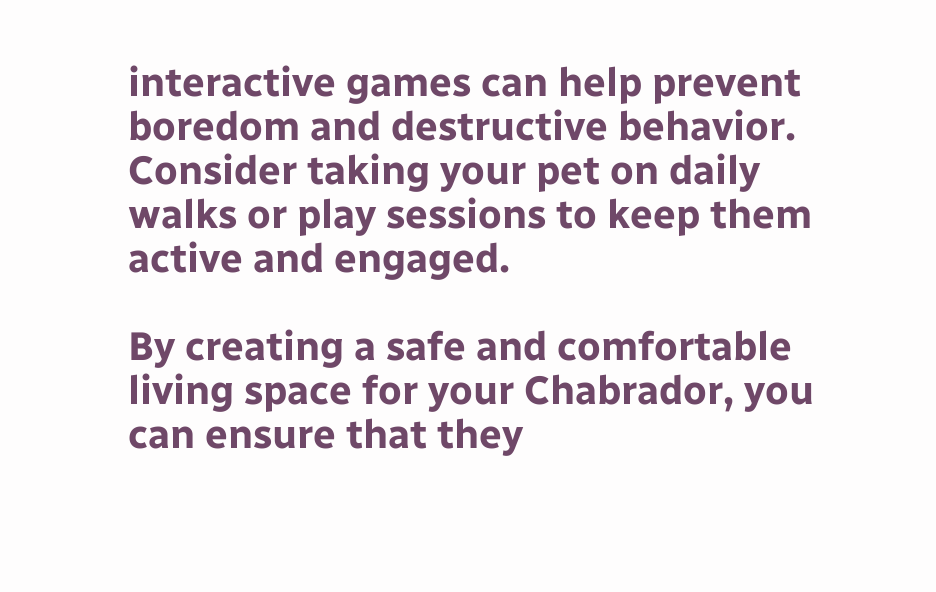interactive games can help prevent boredom and destructive behavior. Consider taking your pet on daily walks or play sessions to keep them active and engaged.

By creating a safe and comfortable living space for your Chabrador, you can ensure that they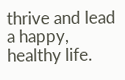thrive and lead a happy, healthy life.